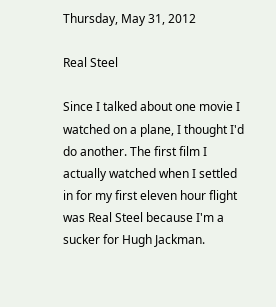Thursday, May 31, 2012

Real Steel

Since I talked about one movie I watched on a plane, I thought I'd do another. The first film I actually watched when I settled in for my first eleven hour flight was Real Steel because I'm a sucker for Hugh Jackman.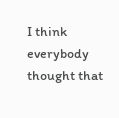I think everybody thought that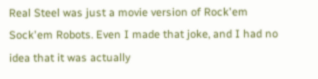Real Steel was just a movie version of Rock'em Sock'em Robots. Even I made that joke, and I had no idea that it was actually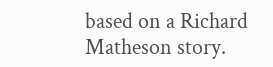based on a Richard Matheson story.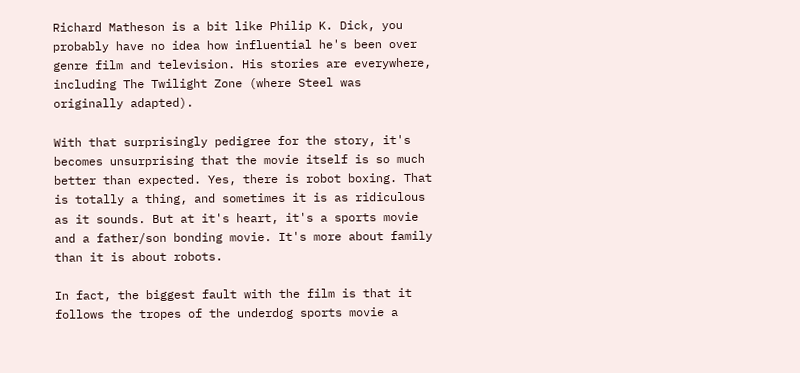Richard Matheson is a bit like Philip K. Dick, you probably have no idea how influential he's been over genre film and television. His stories are everywhere, including The Twilight Zone (where Steel was originally adapted).

With that surprisingly pedigree for the story, it's becomes unsurprising that the movie itself is so much better than expected. Yes, there is robot boxing. That is totally a thing, and sometimes it is as ridiculous as it sounds. But at it's heart, it's a sports movie and a father/son bonding movie. It's more about family than it is about robots.

In fact, the biggest fault with the film is that it follows the tropes of the underdog sports movie a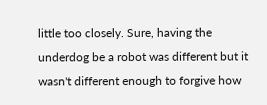little too closely. Sure, having the underdog be a robot was different but it wasn't different enough to forgive how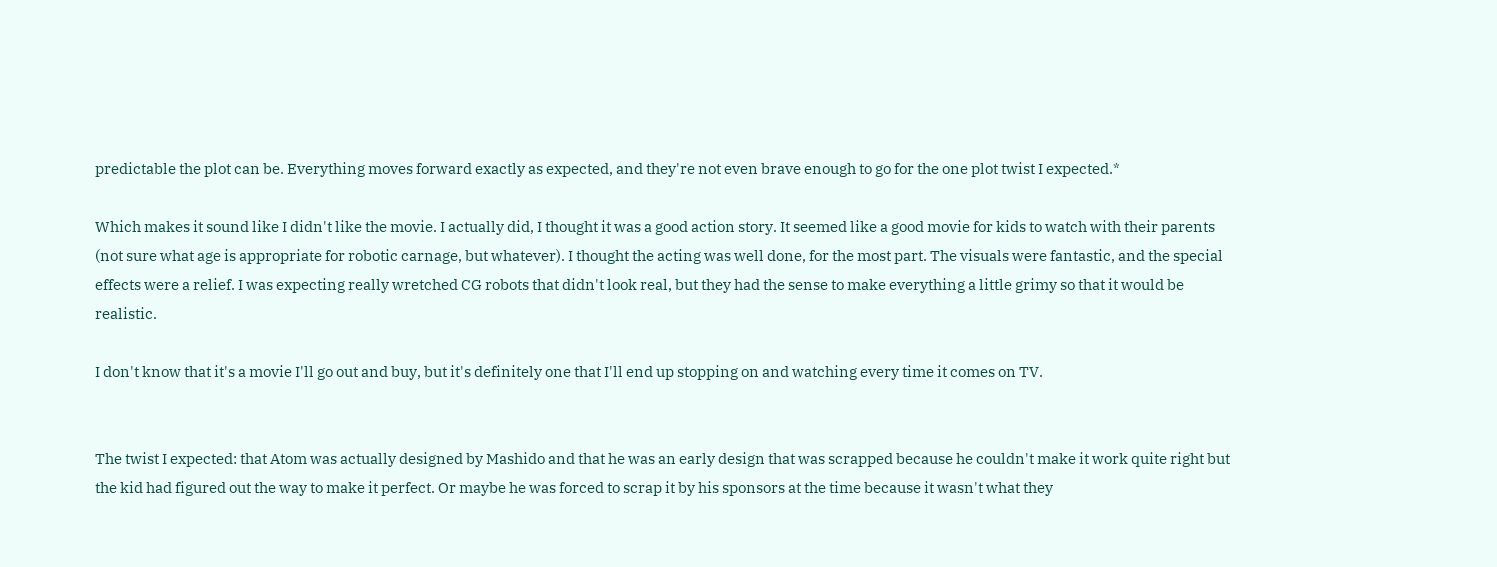predictable the plot can be. Everything moves forward exactly as expected, and they're not even brave enough to go for the one plot twist I expected.*

Which makes it sound like I didn't like the movie. I actually did, I thought it was a good action story. It seemed like a good movie for kids to watch with their parents (not sure what age is appropriate for robotic carnage, but whatever). I thought the acting was well done, for the most part. The visuals were fantastic, and the special effects were a relief. I was expecting really wretched CG robots that didn't look real, but they had the sense to make everything a little grimy so that it would be realistic.

I don't know that it's a movie I'll go out and buy, but it's definitely one that I'll end up stopping on and watching every time it comes on TV.


The twist I expected: that Atom was actually designed by Mashido and that he was an early design that was scrapped because he couldn't make it work quite right but the kid had figured out the way to make it perfect. Or maybe he was forced to scrap it by his sponsors at the time because it wasn't what they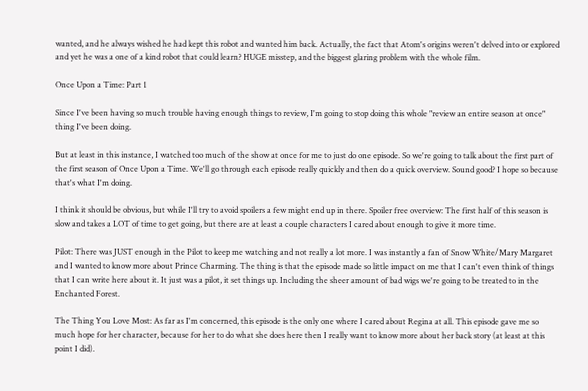wanted, and he always wished he had kept this robot and wanted him back. Actually, the fact that Atom's origins weren't delved into or explored and yet he was a one of a kind robot that could learn? HUGE misstep, and the biggest glaring problem with the whole film.

Once Upon a Time: Part 1

Since I've been having so much trouble having enough things to review, I'm going to stop doing this whole "review an entire season at once" thing I've been doing.

But at least in this instance, I watched too much of the show at once for me to just do one episode. So we're going to talk about the first part of the first season of Once Upon a Time. We'll go through each episode really quickly and then do a quick overview. Sound good? I hope so because that's what I'm doing.

I think it should be obvious, but while I'll try to avoid spoilers a few might end up in there. Spoiler free overview: The first half of this season is slow and takes a LOT of time to get going, but there are at least a couple characters I cared about enough to give it more time.

Pilot: There was JUST enough in the Pilot to keep me watching and not really a lot more. I was instantly a fan of Snow White/Mary Margaret and I wanted to know more about Prince Charming. The thing is that the episode made so little impact on me that I can't even think of things that I can write here about it. It just was a pilot, it set things up. Including the sheer amount of bad wigs we're going to be treated to in the Enchanted Forest.

The Thing You Love Most: As far as I'm concerned, this episode is the only one where I cared about Regina at all. This episode gave me so much hope for her character, because for her to do what she does here then I really want to know more about her back story (at least at this point I did).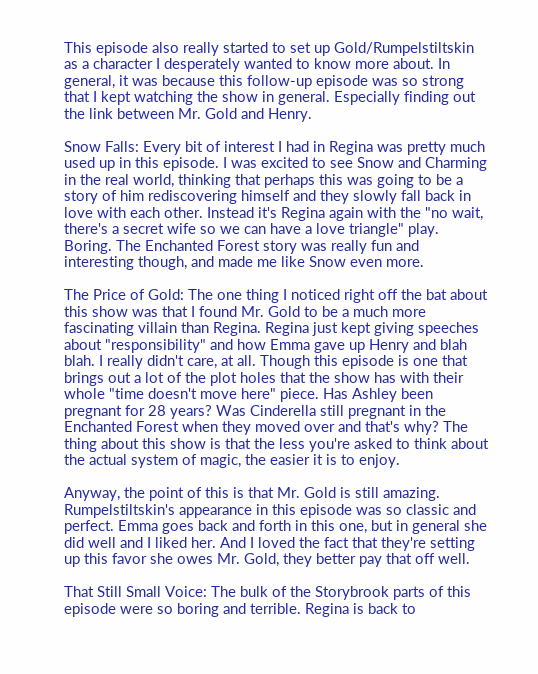This episode also really started to set up Gold/Rumpelstiltskin as a character I desperately wanted to know more about. In general, it was because this follow-up episode was so strong that I kept watching the show in general. Especially finding out the link between Mr. Gold and Henry.

Snow Falls: Every bit of interest I had in Regina was pretty much used up in this episode. I was excited to see Snow and Charming in the real world, thinking that perhaps this was going to be a story of him rediscovering himself and they slowly fall back in love with each other. Instead it's Regina again with the "no wait, there's a secret wife so we can have a love triangle" play. Boring. The Enchanted Forest story was really fun and interesting though, and made me like Snow even more.

The Price of Gold: The one thing I noticed right off the bat about this show was that I found Mr. Gold to be a much more fascinating villain than Regina. Regina just kept giving speeches about "responsibility" and how Emma gave up Henry and blah blah. I really didn't care, at all. Though this episode is one that brings out a lot of the plot holes that the show has with their whole "time doesn't move here" piece. Has Ashley been pregnant for 28 years? Was Cinderella still pregnant in the Enchanted Forest when they moved over and that's why? The thing about this show is that the less you're asked to think about the actual system of magic, the easier it is to enjoy.

Anyway, the point of this is that Mr. Gold is still amazing. Rumpelstiltskin's appearance in this episode was so classic and perfect. Emma goes back and forth in this one, but in general she did well and I liked her. And I loved the fact that they're setting up this favor she owes Mr. Gold, they better pay that off well.

That Still Small Voice: The bulk of the Storybrook parts of this episode were so boring and terrible. Regina is back to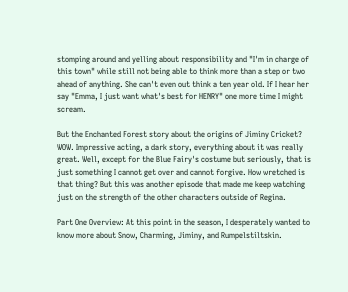stomping around and yelling about responsibility and "I'm in charge of this town" while still not being able to think more than a step or two ahead of anything. She can't even out think a ten year old. If I hear her say "Emma, I just want what's best for HENRY" one more time I might scream.

But the Enchanted Forest story about the origins of Jiminy Cricket? WOW. Impressive acting, a dark story, everything about it was really great. Well, except for the Blue Fairy's costume but seriously, that is just something I cannot get over and cannot forgive. How wretched is that thing? But this was another episode that made me keep watching just on the strength of the other characters outside of Regina.

Part One Overview: At this point in the season, I desperately wanted to know more about Snow, Charming, Jiminy, and Rumpelstiltskin.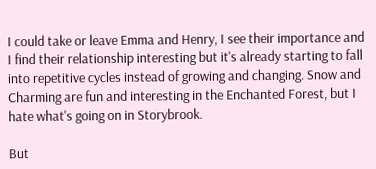I could take or leave Emma and Henry, I see their importance and I find their relationship interesting but it's already starting to fall into repetitive cycles instead of growing and changing. Snow and Charming are fun and interesting in the Enchanted Forest, but I hate what's going on in Storybrook.

But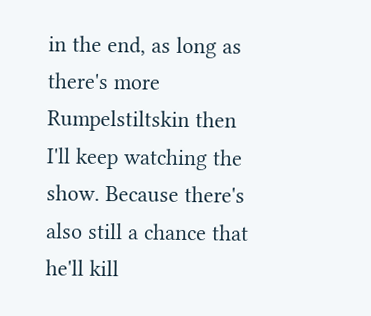in the end, as long as there's more Rumpelstiltskin then I'll keep watching the show. Because there's also still a chance that he'll kill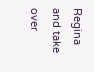Regina and take over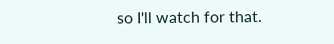so I'll watch for that.